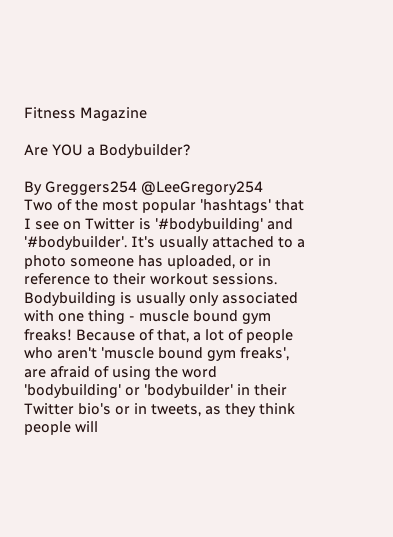Fitness Magazine

Are YOU a Bodybuilder?

By Greggers254 @LeeGregory254
Two of the most popular 'hashtags' that I see on Twitter is '#bodybuilding' and '#bodybuilder'. It's usually attached to a photo someone has uploaded, or in reference to their workout sessions. Bodybuilding is usually only associated with one thing - muscle bound gym freaks! Because of that, a lot of people who aren't 'muscle bound gym freaks', are afraid of using the word 'bodybuilding' or 'bodybuilder' in their Twitter bio's or in tweets, as they think people will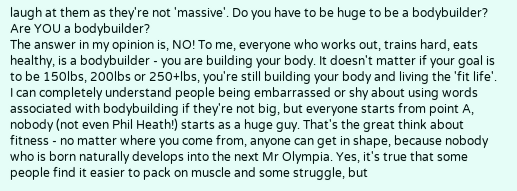laugh at them as they're not 'massive'. Do you have to be huge to be a bodybuilder?
Are YOU a bodybuilder?
The answer in my opinion is, NO! To me, everyone who works out, trains hard, eats healthy, is a bodybuilder - you are building your body. It doesn't matter if your goal is to be 150lbs, 200lbs or 250+lbs, you're still building your body and living the 'fit life'.
I can completely understand people being embarrassed or shy about using words associated with bodybuilding if they're not big, but everyone starts from point A, nobody (not even Phil Heath!) starts as a huge guy. That's the great think about fitness - no matter where you come from, anyone can get in shape, because nobody who is born naturally develops into the next Mr Olympia. Yes, it's true that some people find it easier to pack on muscle and some struggle, but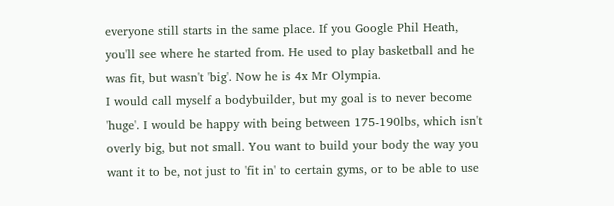everyone still starts in the same place. If you Google Phil Heath, you'll see where he started from. He used to play basketball and he was fit, but wasn't 'big'. Now he is 4x Mr Olympia.
I would call myself a bodybuilder, but my goal is to never become 'huge'. I would be happy with being between 175-190lbs, which isn't overly big, but not small. You want to build your body the way you want it to be, not just to 'fit in' to certain gyms, or to be able to use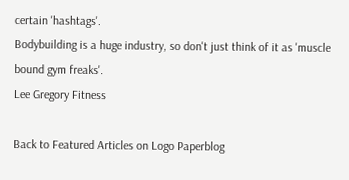certain 'hashtags'.
Bodybuilding is a huge industry, so don't just think of it as 'muscle bound gym freaks'.
Lee Gregory Fitness

Back to Featured Articles on Logo Paperblog